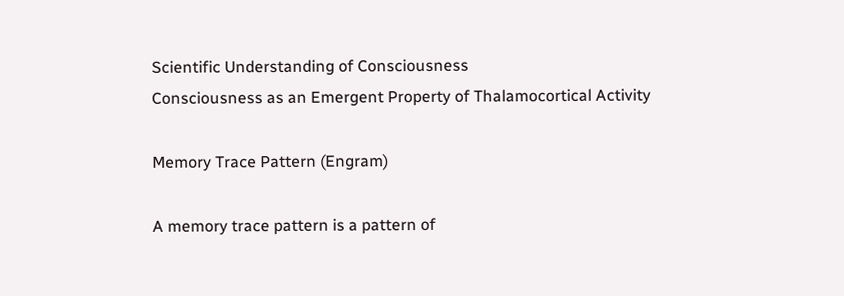Scientific Understanding of Consciousness
Consciousness as an Emergent Property of Thalamocortical Activity

Memory Trace Pattern (Engram)

A memory trace pattern is a pattern of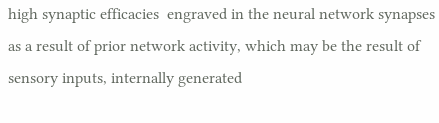high synaptic efficacies  engraved in the neural network synapses as a result of prior network activity, which may be the result of sensory inputs, internally generated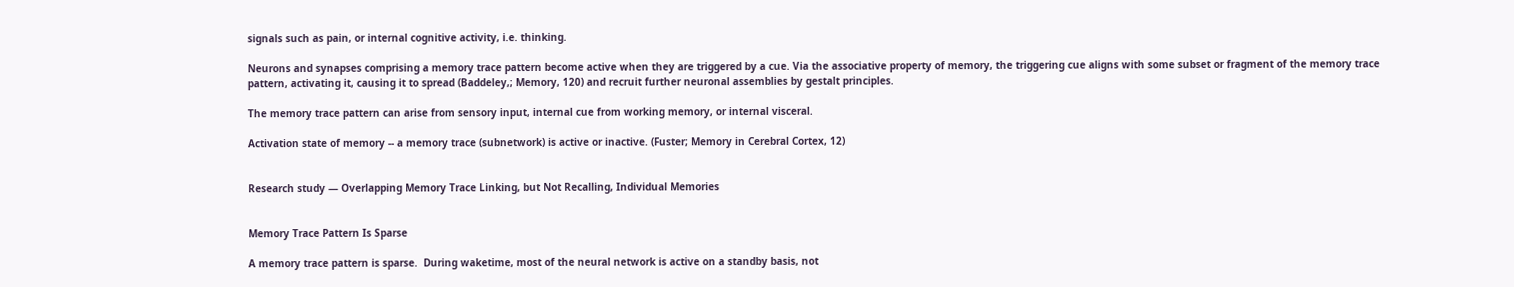signals such as pain, or internal cognitive activity, i.e. thinking.

Neurons and synapses comprising a memory trace pattern become active when they are triggered by a cue. Via the associative property of memory, the triggering cue aligns with some subset or fragment of the memory trace pattern, activating it, causing it to spread (Baddeley,; Memory, 120) and recruit further neuronal assemblies by gestalt principles.

The memory trace pattern can arise from sensory input, internal cue from working memory, or internal visceral.

Activation state of memory -- a memory trace (subnetwork) is active or inactive. (Fuster; Memory in Cerebral Cortex, 12)


Research study — Overlapping Memory Trace Linking, but Not Recalling, Individual Memories


Memory Trace Pattern Is Sparse

A memory trace pattern is sparse.  During waketime, most of the neural network is active on a standby basis, not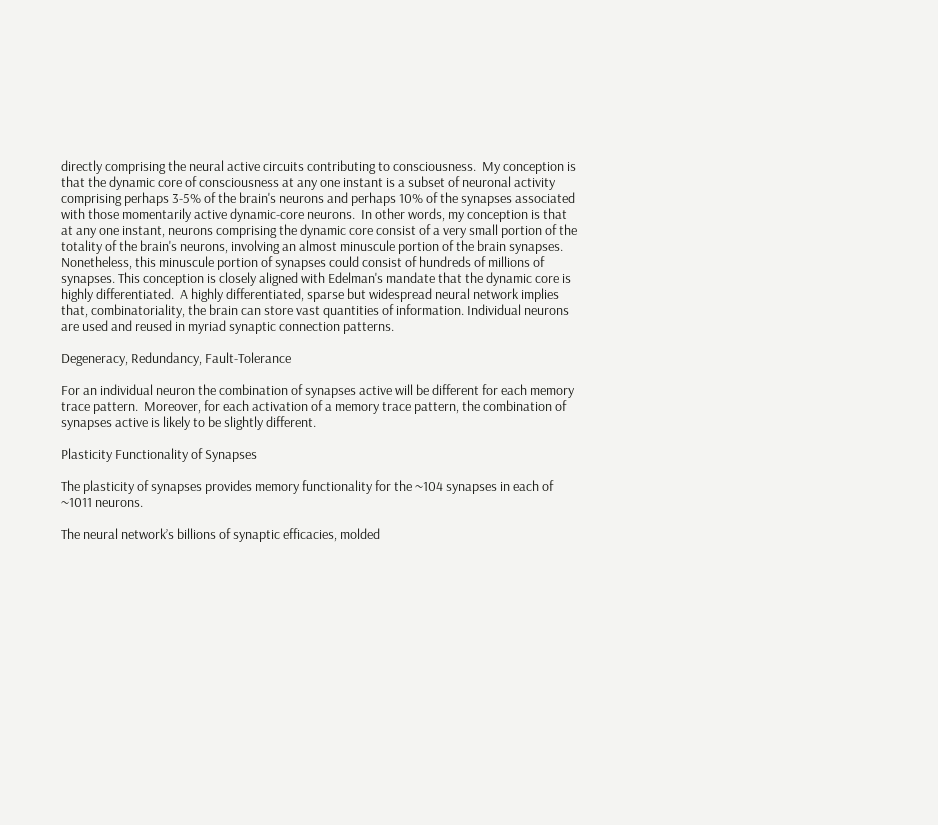directly comprising the neural active circuits contributing to consciousness.  My conception is that the dynamic core of consciousness at any one instant is a subset of neuronal activity comprising perhaps 3-5% of the brain's neurons and perhaps 10% of the synapses associated with those momentarily active dynamic-core neurons.  In other words, my conception is that at any one instant, neurons comprising the dynamic core consist of a very small portion of the totality of the brain's neurons, involving an almost minuscule portion of the brain synapses.  Nonetheless, this minuscule portion of synapses could consist of hundreds of millions of synapses. This conception is closely aligned with Edelman's mandate that the dynamic core is highly differentiated.  A highly differentiated, sparse but widespread neural network implies that, combinatoriality, the brain can store vast quantities of information. Individual neurons are used and reused in myriad synaptic connection patterns.

Degeneracy, Redundancy, Fault-Tolerance

For an individual neuron the combination of synapses active will be different for each memory trace pattern.  Moreover, for each activation of a memory trace pattern, the combination of synapses active is likely to be slightly different.

Plasticity Functionality of Synapses

The plasticity of synapses provides memory functionality for the ~104 synapses in each of ~1011 neurons.

The neural network’s billions of synaptic efficacies, molded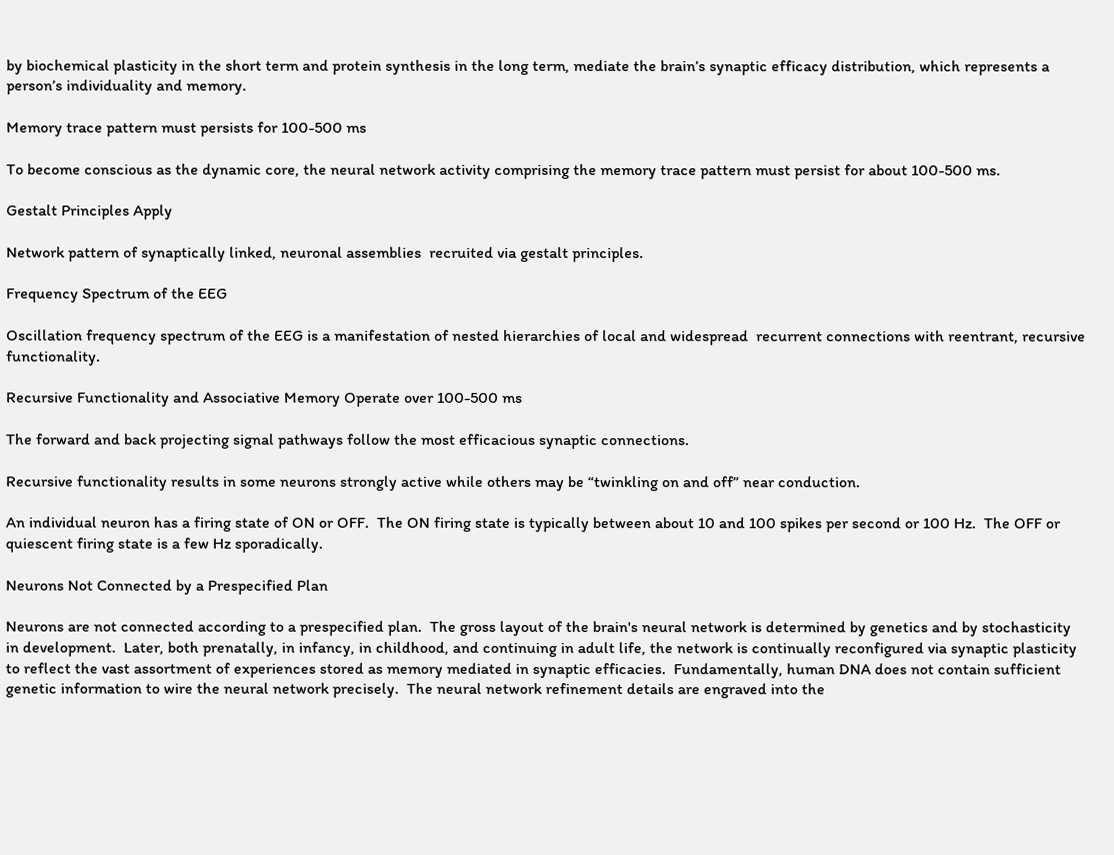by biochemical plasticity in the short term and protein synthesis in the long term, mediate the brain’s synaptic efficacy distribution, which represents a person’s individuality and memory.

Memory trace pattern must persists for 100-500 ms

To become conscious as the dynamic core, the neural network activity comprising the memory trace pattern must persist for about 100-500 ms.

Gestalt Principles Apply

Network pattern of synaptically linked, neuronal assemblies  recruited via gestalt principles.

Frequency Spectrum of the EEG

Oscillation frequency spectrum of the EEG is a manifestation of nested hierarchies of local and widespread  recurrent connections with reentrant, recursive functionality.

Recursive Functionality and Associative Memory Operate over 100-500 ms

The forward and back projecting signal pathways follow the most efficacious synaptic connections.

Recursive functionality results in some neurons strongly active while others may be “twinkling on and off” near conduction.

An individual neuron has a firing state of ON or OFF.  The ON firing state is typically between about 10 and 100 spikes per second or 100 Hz.  The OFF or quiescent firing state is a few Hz sporadically.

Neurons Not Connected by a Prespecified Plan

Neurons are not connected according to a prespecified plan.  The gross layout of the brain's neural network is determined by genetics and by stochasticity in development.  Later, both prenatally, in infancy, in childhood, and continuing in adult life, the network is continually reconfigured via synaptic plasticity to reflect the vast assortment of experiences stored as memory mediated in synaptic efficacies.  Fundamentally, human DNA does not contain sufficient genetic information to wire the neural network precisely.  The neural network refinement details are engraved into the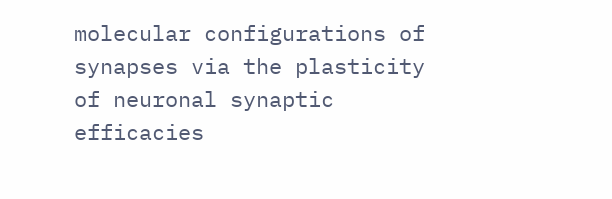molecular configurations of synapses via the plasticity of neuronal synaptic efficacies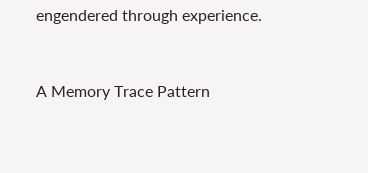engendered through experience.


A Memory Trace Pattern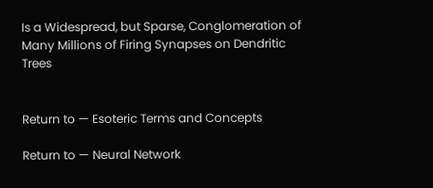Is a Widespread, but Sparse, Conglomeration of Many Millions of Firing Synapses on Dendritic Trees


Return to — Esoteric Terms and Concepts

Return to — Neural Network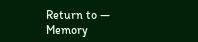Return to — Memory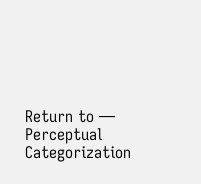Return to — Perceptual Categorization